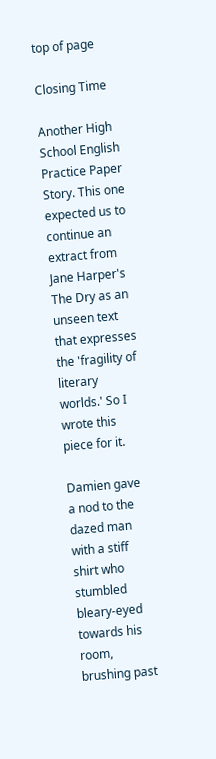top of page

Closing Time

Another High School English Practice Paper Story. This one expected us to continue an extract from Jane Harper's The Dry as an unseen text that expresses the 'fragility of literary worlds.' So I wrote this piece for it.

Damien gave a nod to the dazed man with a stiff shirt who stumbled bleary-eyed towards his room, brushing past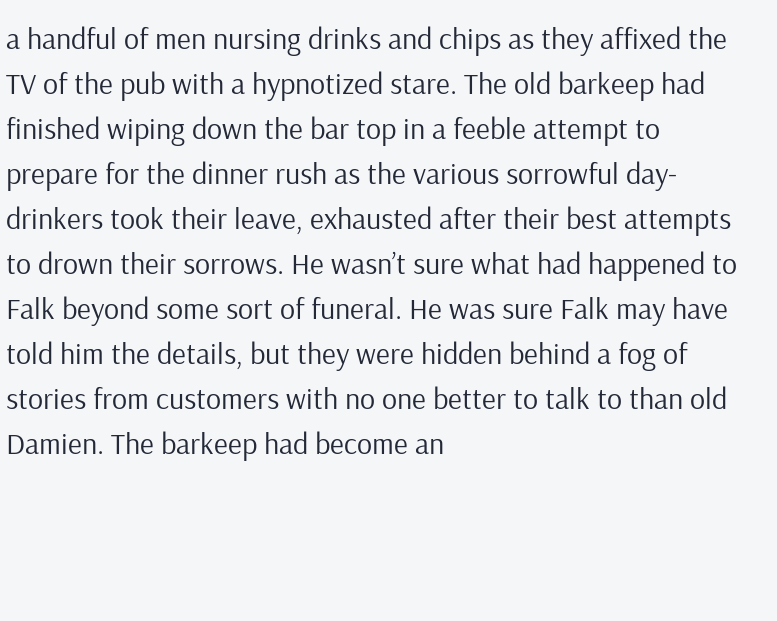a handful of men nursing drinks and chips as they affixed the TV of the pub with a hypnotized stare. The old barkeep had finished wiping down the bar top in a feeble attempt to prepare for the dinner rush as the various sorrowful day-drinkers took their leave, exhausted after their best attempts to drown their sorrows. He wasn’t sure what had happened to Falk beyond some sort of funeral. He was sure Falk may have told him the details, but they were hidden behind a fog of stories from customers with no one better to talk to than old Damien. The barkeep had become an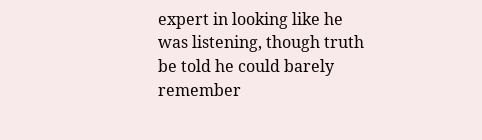expert in looking like he was listening, though truth be told he could barely remember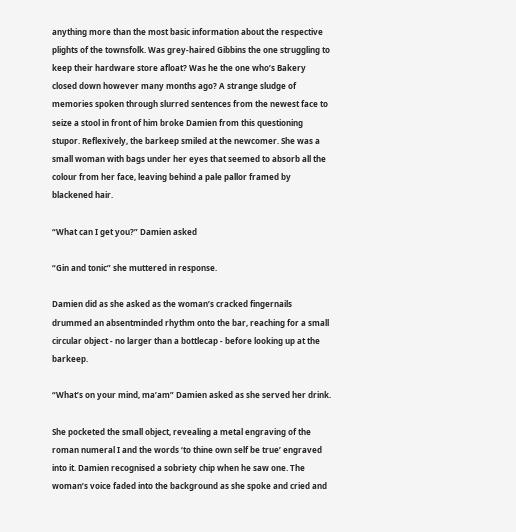anything more than the most basic information about the respective plights of the townsfolk. Was grey-haired Gibbins the one struggling to keep their hardware store afloat? Was he the one who’s Bakery closed down however many months ago? A strange sludge of memories spoken through slurred sentences from the newest face to seize a stool in front of him broke Damien from this questioning stupor. Reflexively, the barkeep smiled at the newcomer. She was a small woman with bags under her eyes that seemed to absorb all the colour from her face, leaving behind a pale pallor framed by blackened hair.

“What can I get you?” Damien asked

“Gin and tonic” she muttered in response.

Damien did as she asked as the woman’s cracked fingernails drummed an absentminded rhythm onto the bar, reaching for a small circular object - no larger than a bottlecap - before looking up at the barkeep.

“What’s on your mind, ma’am” Damien asked as she served her drink.

She pocketed the small object, revealing a metal engraving of the roman numeral I and the words ‘to thine own self be true’ engraved into it. Damien recognised a sobriety chip when he saw one. The woman’s voice faded into the background as she spoke and cried and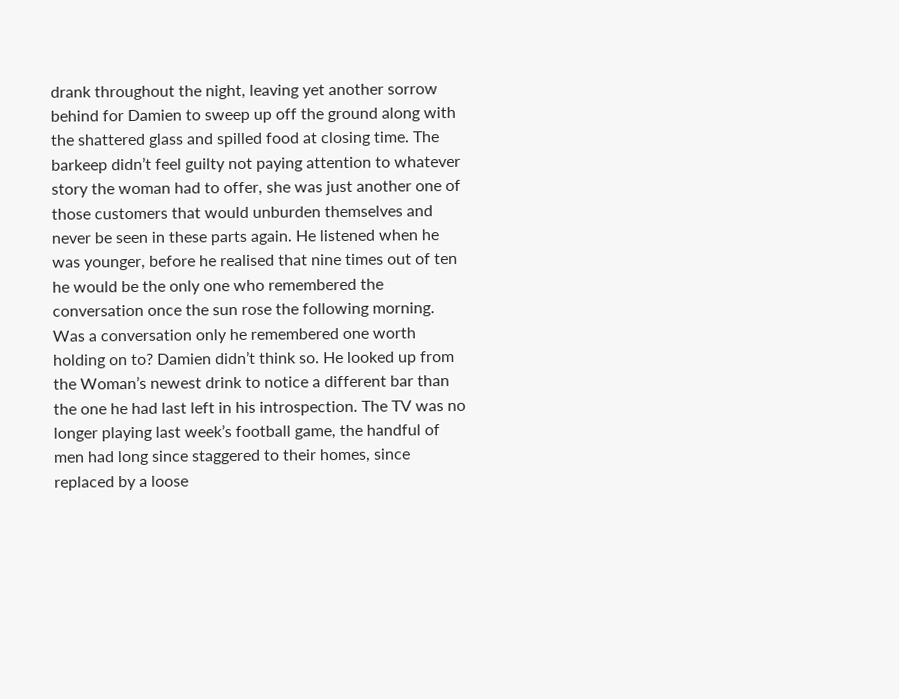drank throughout the night, leaving yet another sorrow behind for Damien to sweep up off the ground along with the shattered glass and spilled food at closing time. The barkeep didn’t feel guilty not paying attention to whatever story the woman had to offer, she was just another one of those customers that would unburden themselves and never be seen in these parts again. He listened when he was younger, before he realised that nine times out of ten he would be the only one who remembered the conversation once the sun rose the following morning. Was a conversation only he remembered one worth holding on to? Damien didn’t think so. He looked up from the Woman’s newest drink to notice a different bar than the one he had last left in his introspection. The TV was no longer playing last week’s football game, the handful of men had long since staggered to their homes, since replaced by a loose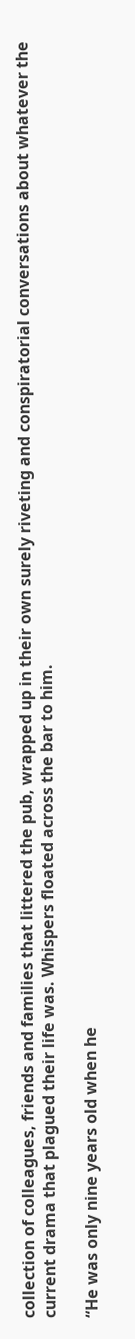collection of colleagues, friends and families that littered the pub, wrapped up in their own surely riveting and conspiratorial conversations about whatever the current drama that plagued their life was. Whispers floated across the bar to him.

“He was only nine years old when he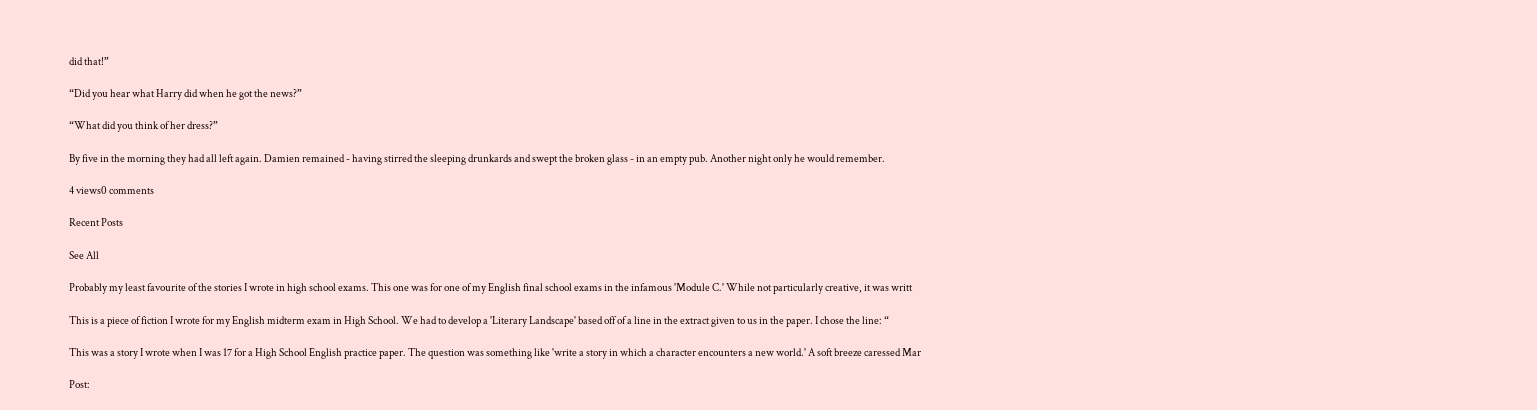did that!”

“Did you hear what Harry did when he got the news?”

“What did you think of her dress?”

By five in the morning they had all left again. Damien remained - having stirred the sleeping drunkards and swept the broken glass - in an empty pub. Another night only he would remember.

4 views0 comments

Recent Posts

See All

Probably my least favourite of the stories I wrote in high school exams. This one was for one of my English final school exams in the infamous 'Module C.' While not particularly creative, it was writt

This is a piece of fiction I wrote for my English midterm exam in High School. We had to develop a 'Literary Landscape' based off of a line in the extract given to us in the paper. I chose the line: “

This was a story I wrote when I was 17 for a High School English practice paper. The question was something like 'write a story in which a character encounters a new world.' A soft breeze caressed Mar

Post: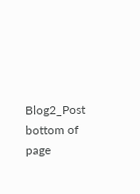Blog2_Post
bottom of page